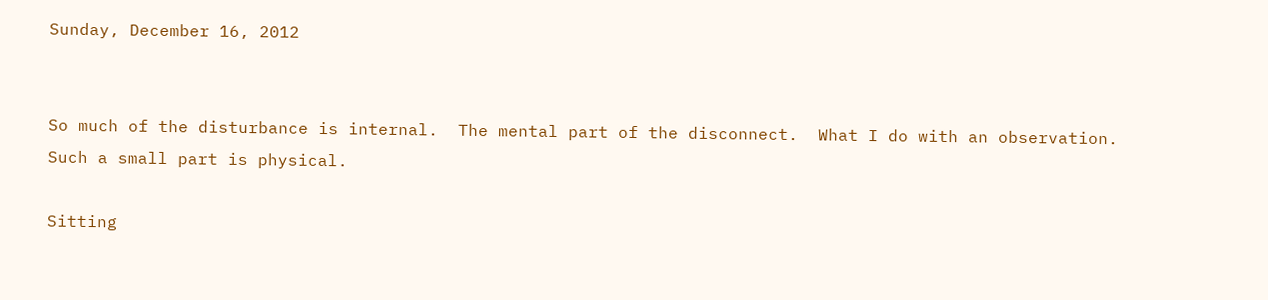Sunday, December 16, 2012


So much of the disturbance is internal.  The mental part of the disconnect.  What I do with an observation.  Such a small part is physical.

Sitting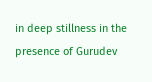in deep stillness in the presence of Gurudev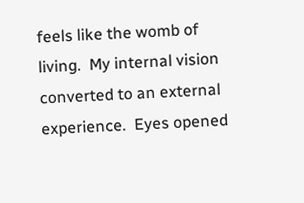feels like the womb of living.  My internal vision converted to an external experience.  Eyes opened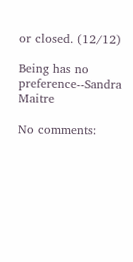or closed. (12/12)

Being has no preference--Sandra Maitre

No comments: